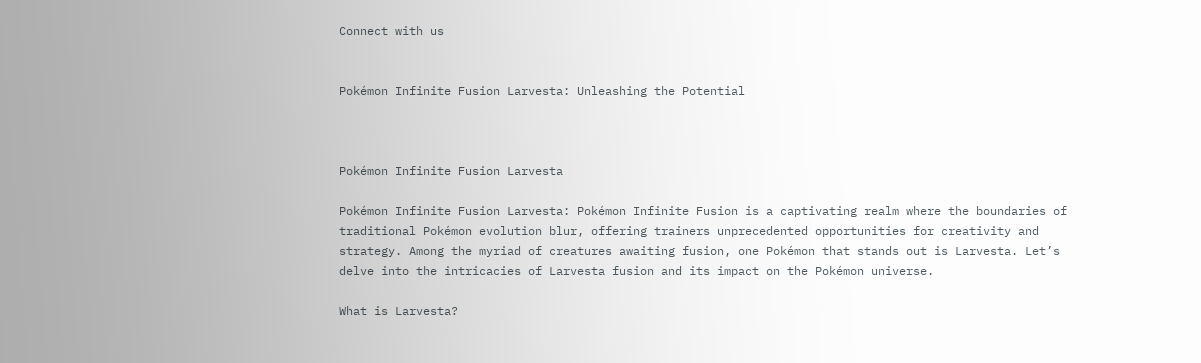Connect with us


Pokémon Infinite Fusion Larvesta: Unleashing the Potential



Pokémon Infinite Fusion Larvesta

Pokémon Infinite Fusion Larvesta: Pokémon Infinite Fusion is a captivating realm where the boundaries of traditional Pokémon evolution blur, offering trainers unprecedented opportunities for creativity and strategy. Among the myriad of creatures awaiting fusion, one Pokémon that stands out is Larvesta. Let’s delve into the intricacies of Larvesta fusion and its impact on the Pokémon universe.

What is Larvesta?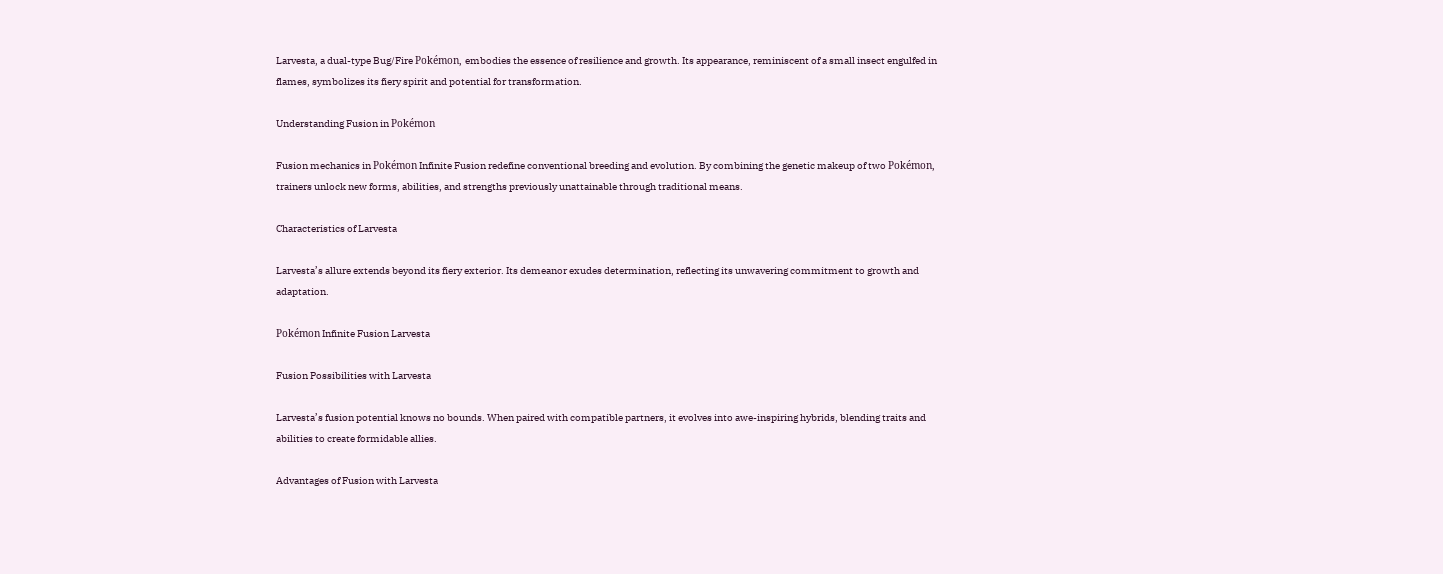Larvesta, a dual-type Bug/Fire Pokémon, embodies the essence of resilience and growth. Its appearance, reminiscent of a small insect engulfed in flames, symbolizes its fiery spirit and potential for transformation.

Understanding Fusion in Pokémon

Fusion mechanics in Pokémon Infinite Fusion redefine conventional breeding and evolution. By combining the genetic makeup of two Pokémon, trainers unlock new forms, abilities, and strengths previously unattainable through traditional means.

Characteristics of Larvesta

Larvesta’s allure extends beyond its fiery exterior. Its demeanor exudes determination, reflecting its unwavering commitment to growth and adaptation.

Pokémon Infinite Fusion Larvesta

Fusion Possibilities with Larvesta

Larvesta’s fusion potential knows no bounds. When paired with compatible partners, it evolves into awe-inspiring hybrids, blending traits and abilities to create formidable allies.

Advantages of Fusion with Larvesta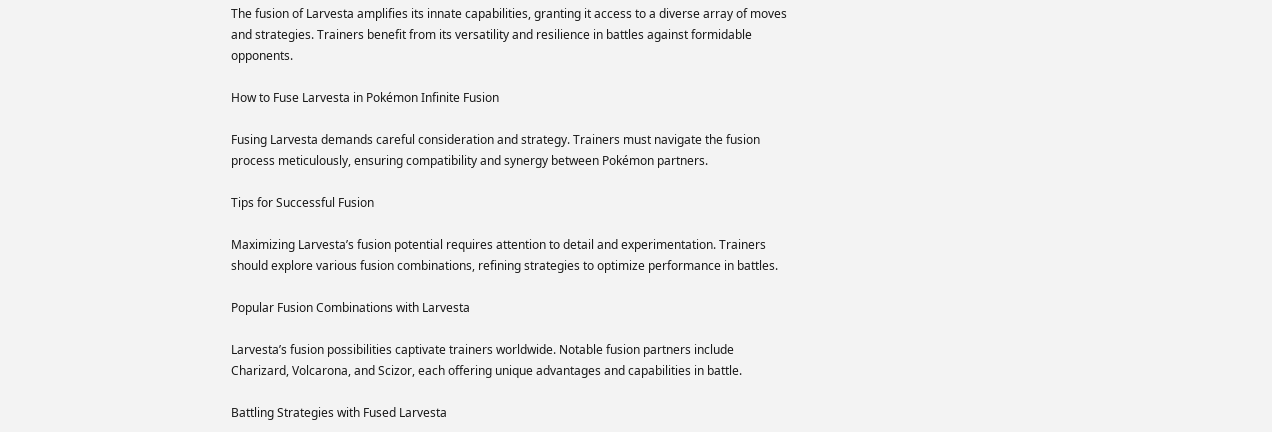The fusion of Larvesta amplifies its innate capabilities, granting it access to a diverse array of moves and strategies. Trainers benefit from its versatility and resilience in battles against formidable opponents.

How to Fuse Larvesta in Pokémon Infinite Fusion

Fusing Larvesta demands careful consideration and strategy. Trainers must navigate the fusion process meticulously, ensuring compatibility and synergy between Pokémon partners.

Tips for Successful Fusion

Maximizing Larvesta’s fusion potential requires attention to detail and experimentation. Trainers should explore various fusion combinations, refining strategies to optimize performance in battles.

Popular Fusion Combinations with Larvesta

Larvesta’s fusion possibilities captivate trainers worldwide. Notable fusion partners include Charizard, Volcarona, and Scizor, each offering unique advantages and capabilities in battle.

Battling Strategies with Fused Larvesta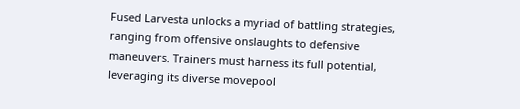Fused Larvesta unlocks a myriad of battling strategies, ranging from offensive onslaughts to defensive maneuvers. Trainers must harness its full potential, leveraging its diverse movepool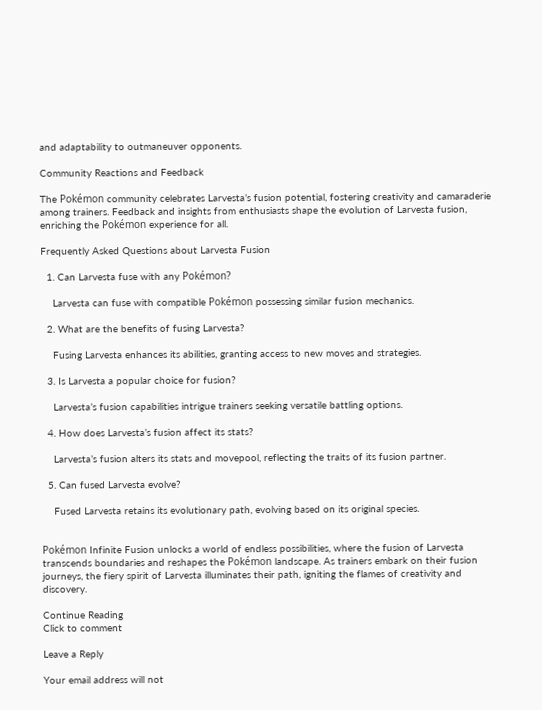and adaptability to outmaneuver opponents.

Community Reactions and Feedback

The Pokémon community celebrates Larvesta’s fusion potential, fostering creativity and camaraderie among trainers. Feedback and insights from enthusiasts shape the evolution of Larvesta fusion, enriching the Pokémon experience for all.

Frequently Asked Questions about Larvesta Fusion

  1. Can Larvesta fuse with any Pokémon?

    Larvesta can fuse with compatible Pokémon possessing similar fusion mechanics.

  2. What are the benefits of fusing Larvesta?

    Fusing Larvesta enhances its abilities, granting access to new moves and strategies.

  3. Is Larvesta a popular choice for fusion?

    Larvesta’s fusion capabilities intrigue trainers seeking versatile battling options.

  4. How does Larvesta’s fusion affect its stats?

    Larvesta’s fusion alters its stats and movepool, reflecting the traits of its fusion partner.

  5. Can fused Larvesta evolve?

    Fused Larvesta retains its evolutionary path, evolving based on its original species.


Pokémon Infinite Fusion unlocks a world of endless possibilities, where the fusion of Larvesta transcends boundaries and reshapes the Pokémon landscape. As trainers embark on their fusion journeys, the fiery spirit of Larvesta illuminates their path, igniting the flames of creativity and discovery.

Continue Reading
Click to comment

Leave a Reply

Your email address will not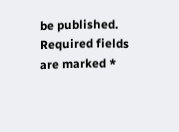be published. Required fields are marked *